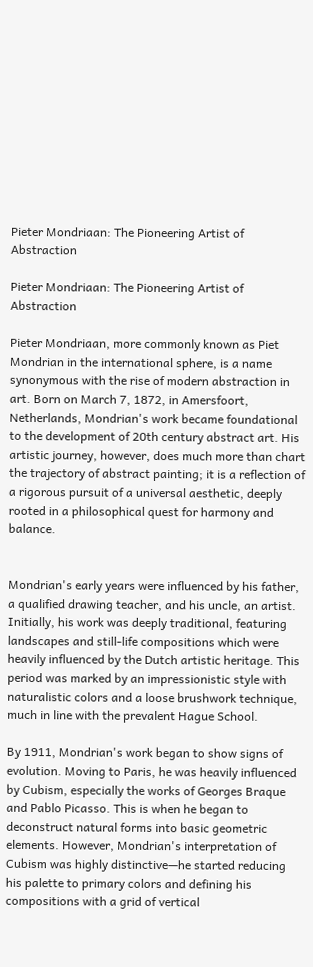Pieter Mondriaan: The Pioneering Artist of Abstraction

Pieter Mondriaan: The Pioneering Artist of Abstraction

Pieter Mondriaan, more commonly known as Piet Mondrian in the international sphere, is a name synonymous with the rise of modern abstraction in art. Born on March 7, 1872, in Amersfoort, Netherlands, Mondrian's work became foundational to the development of 20th century abstract art. His artistic journey, however, does much more than chart the trajectory of abstract painting; it is a reflection of a rigorous pursuit of a universal aesthetic, deeply rooted in a philosophical quest for harmony and balance.


Mondrian's early years were influenced by his father, a qualified drawing teacher, and his uncle, an artist. Initially, his work was deeply traditional, featuring landscapes and still-life compositions which were heavily influenced by the Dutch artistic heritage. This period was marked by an impressionistic style with naturalistic colors and a loose brushwork technique, much in line with the prevalent Hague School.

By 1911, Mondrian's work began to show signs of evolution. Moving to Paris, he was heavily influenced by Cubism, especially the works of Georges Braque and Pablo Picasso. This is when he began to deconstruct natural forms into basic geometric elements. However, Mondrian's interpretation of Cubism was highly distinctive—he started reducing his palette to primary colors and defining his compositions with a grid of vertical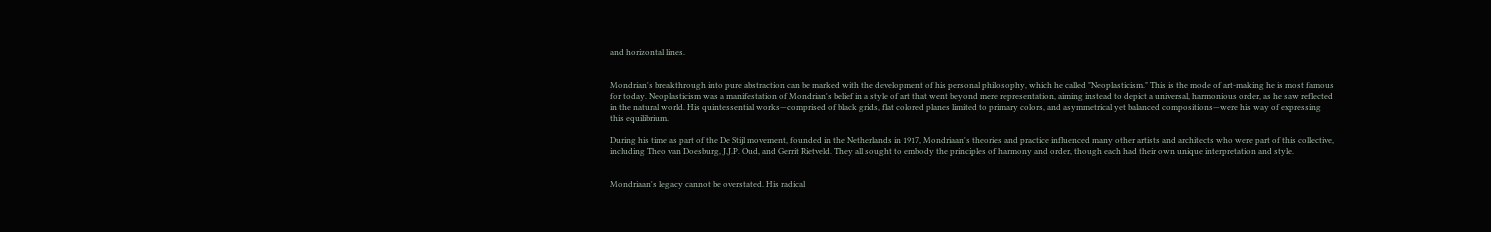and horizontal lines.


Mondrian's breakthrough into pure abstraction can be marked with the development of his personal philosophy, which he called "Neoplasticism." This is the mode of art-making he is most famous for today. Neoplasticism was a manifestation of Mondrian's belief in a style of art that went beyond mere representation, aiming instead to depict a universal, harmonious order, as he saw reflected in the natural world. His quintessential works—comprised of black grids, flat colored planes limited to primary colors, and asymmetrical yet balanced compositions—were his way of expressing this equilibrium.

During his time as part of the De Stijl movement, founded in the Netherlands in 1917, Mondriaan's theories and practice influenced many other artists and architects who were part of this collective, including Theo van Doesburg, J.J.P. Oud, and Gerrit Rietveld. They all sought to embody the principles of harmony and order, though each had their own unique interpretation and style.


Mondriaan's legacy cannot be overstated. His radical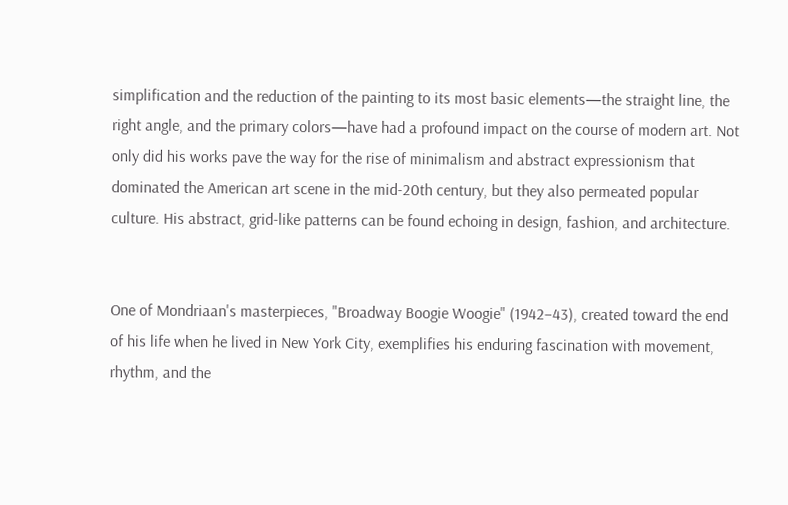simplification and the reduction of the painting to its most basic elements—the straight line, the right angle, and the primary colors—have had a profound impact on the course of modern art. Not only did his works pave the way for the rise of minimalism and abstract expressionism that dominated the American art scene in the mid-20th century, but they also permeated popular culture. His abstract, grid-like patterns can be found echoing in design, fashion, and architecture.


One of Mondriaan's masterpieces, "Broadway Boogie Woogie" (1942–43), created toward the end of his life when he lived in New York City, exemplifies his enduring fascination with movement, rhythm, and the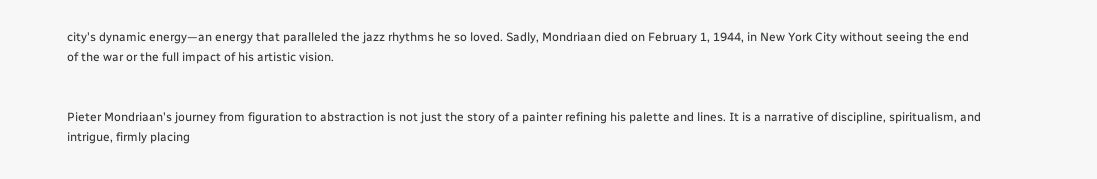city's dynamic energy—an energy that paralleled the jazz rhythms he so loved. Sadly, Mondriaan died on February 1, 1944, in New York City without seeing the end of the war or the full impact of his artistic vision.


Pieter Mondriaan's journey from figuration to abstraction is not just the story of a painter refining his palette and lines. It is a narrative of discipline, spiritualism, and intrigue, firmly placing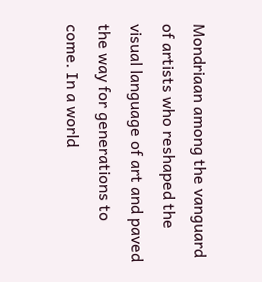Mondriaan among the vanguard of artists who reshaped the visual language of art and paved the way for generations to come. In a world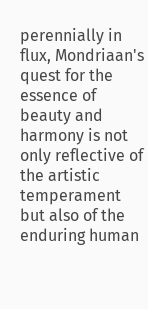perennially in flux, Mondriaan's quest for the essence of beauty and harmony is not only reflective of the artistic temperament but also of the enduring human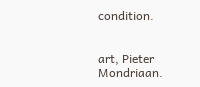condition.


art, Pieter Mondriaan.